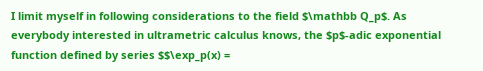I limit myself in following considerations to the field $\mathbb Q_p$. As everybody interested in ultrametric calculus knows, the $p$-adic exponential function defined by series $$\exp_p(x) =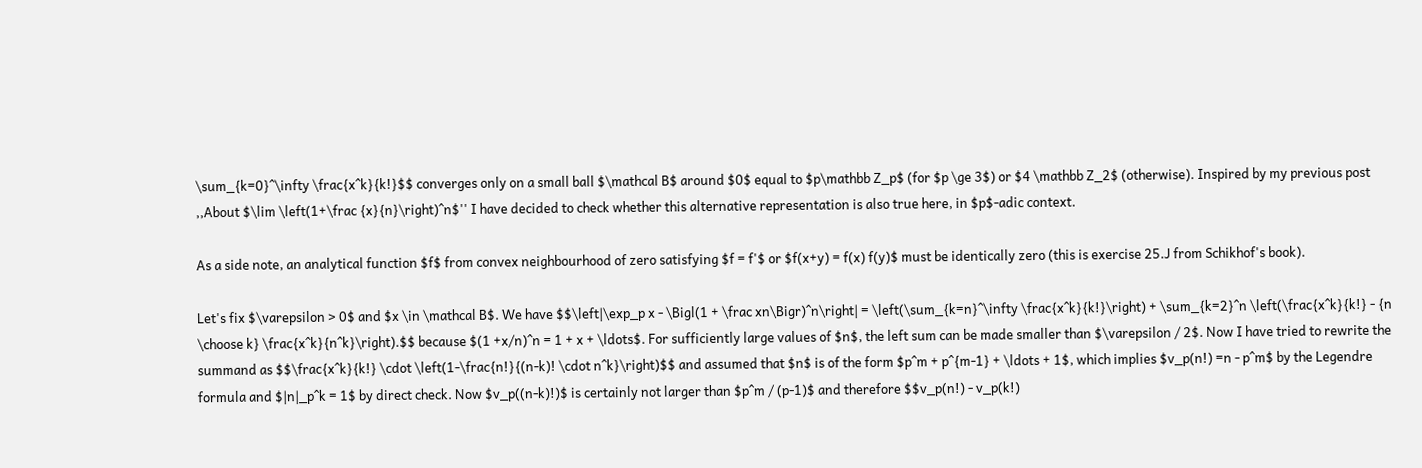\sum_{k=0}^\infty \frac{x^k}{k!}$$ converges only on a small ball $\mathcal B$ around $0$ equal to $p\mathbb Z_p$ (for $p \ge 3$) or $4 \mathbb Z_2$ (otherwise). Inspired by my previous post ,,About $\lim \left(1+\frac {x}{n}\right)^n$'' I have decided to check whether this alternative representation is also true here, in $p$-adic context.

As a side note, an analytical function $f$ from convex neighbourhood of zero satisfying $f = f'$ or $f(x+y) = f(x) f(y)$ must be identically zero (this is exercise 25.J from Schikhof's book).

Let's fix $\varepsilon > 0$ and $x \in \mathcal B$. We have $$\left|\exp_p x - \Bigl(1 + \frac xn\Bigr)^n\right| = \left(\sum_{k=n}^\infty \frac{x^k}{k!}\right) + \sum_{k=2}^n \left(\frac{x^k}{k!} - {n \choose k} \frac{x^k}{n^k}\right).$$ because $(1 +x/n)^n = 1 + x + \ldots$. For sufficiently large values of $n$, the left sum can be made smaller than $\varepsilon / 2$. Now I have tried to rewrite the summand as $$\frac{x^k}{k!} \cdot \left(1-\frac{n!}{(n-k)! \cdot n^k}\right)$$ and assumed that $n$ is of the form $p^m + p^{m-1} + \ldots + 1$, which implies $v_p(n!) =n - p^m$ by the Legendre formula and $|n|_p^k = 1$ by direct check. Now $v_p((n-k)!)$ is certainly not larger than $p^m / (p-1)$ and therefore $$v_p(n!) - v_p(k!)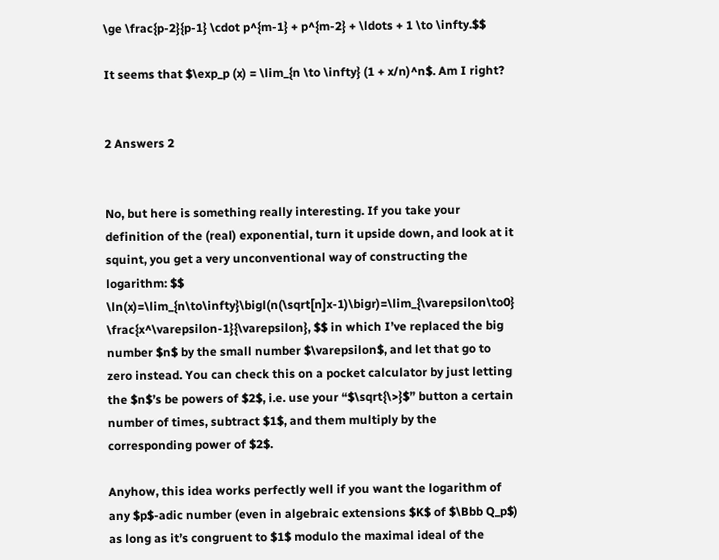\ge \frac{p-2}{p-1} \cdot p^{m-1} + p^{m-2} + \ldots + 1 \to \infty.$$

It seems that $\exp_p (x) = \lim_{n \to \infty} (1 + x/n)^n$. Am I right?


2 Answers 2


No, but here is something really interesting. If you take your definition of the (real) exponential, turn it upside down, and look at it squint, you get a very unconventional way of constructing the logarithm: $$ \ln(x)=\lim_{n\to\infty}\bigl(n(\sqrt[n]x-1)\bigr)=\lim_{\varepsilon\to0} \frac{x^\varepsilon-1}{\varepsilon}, $$ in which I’ve replaced the big number $n$ by the small number $\varepsilon$, and let that go to zero instead. You can check this on a pocket calculator by just letting the $n$’s be powers of $2$, i.e. use your “$\sqrt{\>}$” button a certain number of times, subtract $1$, and them multiply by the corresponding power of $2$.

Anyhow, this idea works perfectly well if you want the logarithm of any $p$-adic number (even in algebraic extensions $K$ of $\Bbb Q_p$) as long as it’s congruent to $1$ modulo the maximal ideal of the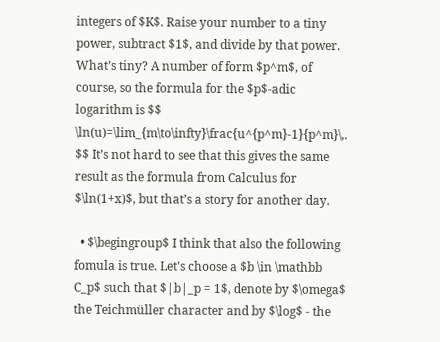integers of $K$. Raise your number to a tiny power, subtract $1$, and divide by that power. What’s tiny? A number of form $p^m$, of course, so the formula for the $p$-adic logarithm is $$ \ln(u)=\lim_{m\to\infty}\frac{u^{p^m}-1}{p^m}\,. $$ It’s not hard to see that this gives the same result as the formula from Calculus for $\ln(1+x)$, but that’s a story for another day.

  • $\begingroup$ I think that also the following fomula is true. Let's choose a $b \in \mathbb C_p$ such that $|b|_p = 1$, denote by $\omega$ the Teichmüller character and by $\log$ - the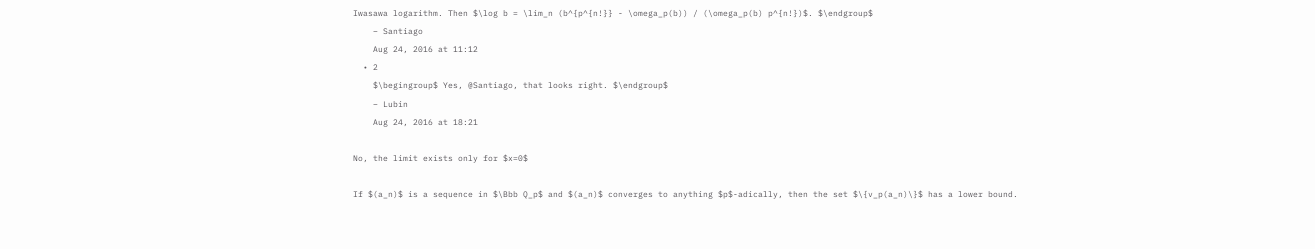Iwasawa logarithm. Then $\log b = \lim_n (b^{p^{n!}} - \omega_p(b)) / (\omega_p(b) p^{n!})$. $\endgroup$
    – Santiago
    Aug 24, 2016 at 11:12
  • 2
    $\begingroup$ Yes, @Santiago, that looks right. $\endgroup$
    – Lubin
    Aug 24, 2016 at 18:21

No, the limit exists only for $x=0$

If $(a_n)$ is a sequence in $\Bbb Q_p$ and $(a_n)$ converges to anything $p$-adically, then the set $\{v_p(a_n)\}$ has a lower bound.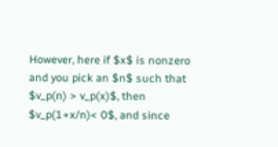However, here if $x$ is nonzero and you pick an $n$ such that $v_p(n) > v_p(x)$, then $v_p(1+x/n)< 0$, and since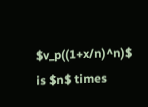$v_p((1+x/n)^n)$ is $n$ times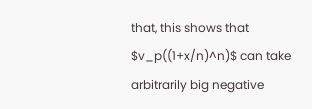that, this shows that $v_p((1+x/n)^n)$ can take arbitrarily big negative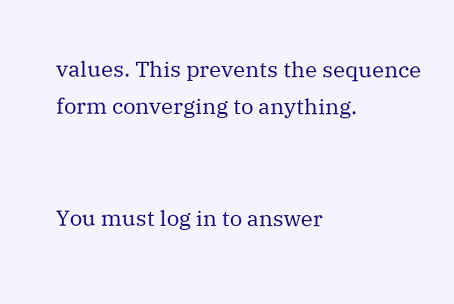values. This prevents the sequence form converging to anything.


You must log in to answer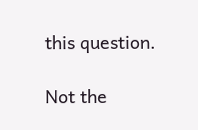this question.

Not the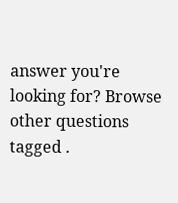answer you're looking for? Browse other questions tagged .